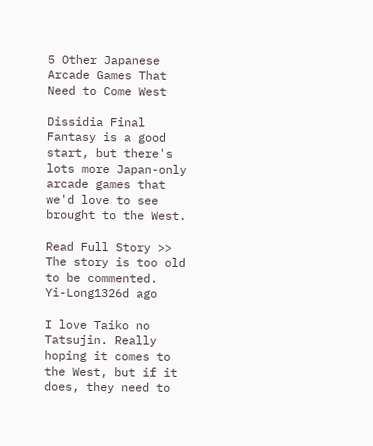5 Other Japanese Arcade Games That Need to Come West

Dissidia Final Fantasy is a good start, but there's lots more Japan-only arcade games that we'd love to see brought to the West.

Read Full Story >>
The story is too old to be commented.
Yi-Long1326d ago

I love Taiko no Tatsujin. Really hoping it comes to the West, but if it does, they need to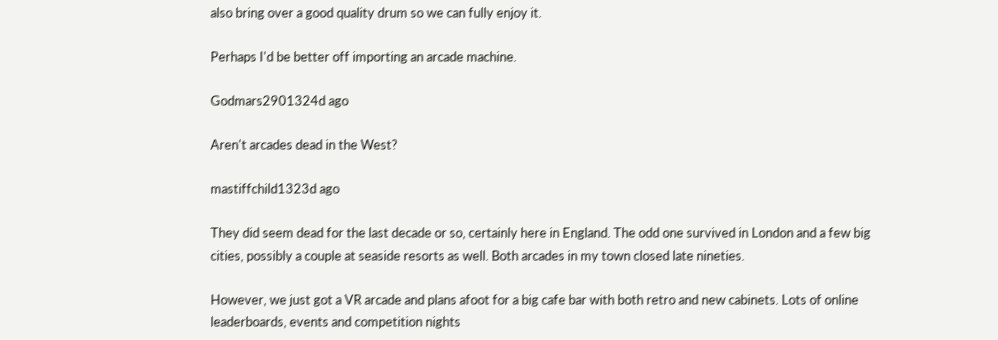also bring over a good quality drum so we can fully enjoy it.

Perhaps I'd be better off importing an arcade machine.

Godmars2901324d ago

Aren't arcades dead in the West?

mastiffchild1323d ago

They did seem dead for the last decade or so, certainly here in England. The odd one survived in London and a few big cities, possibly a couple at seaside resorts as well. Both arcades in my town closed late nineties.

However, we just got a VR arcade and plans afoot for a big cafe bar with both retro and new cabinets. Lots of online leaderboards, events and competition nights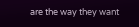are the way they want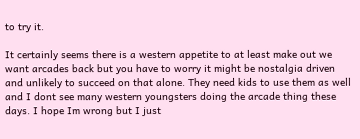to try it.

It certainly seems there is a western appetite to at least make out we want arcades back but you have to worry it might be nostalgia driven and unlikely to succeed on that alone. They need kids to use them as well and I dont see many western youngsters doing the arcade thing these days. I hope Im wrong but I just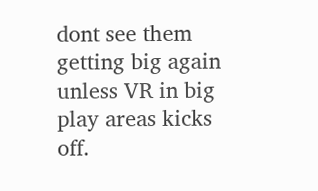dont see them getting big again unless VR in big play areas kicks off.